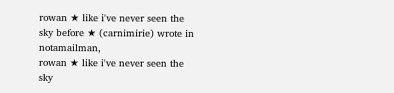rowan ★ like i've never seen the sky before ★ (carnimirie) wrote in notamailman,
rowan ★ like i've never seen the sky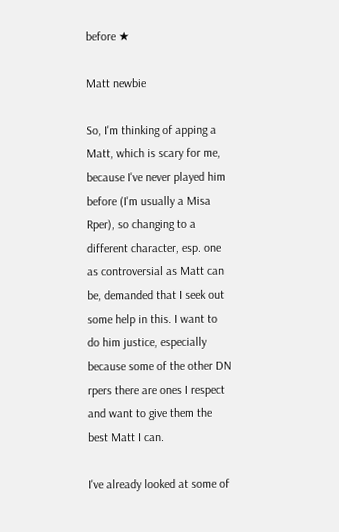before ★

Matt newbie

So, I'm thinking of apping a Matt, which is scary for me, because I've never played him before (I'm usually a Misa Rper), so changing to a different character, esp. one as controversial as Matt can be, demanded that I seek out some help in this. I want to do him justice, especially because some of the other DN rpers there are ones I respect and want to give them the best Matt I can.

I've already looked at some of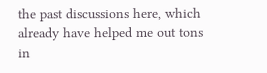the past discussions here, which already have helped me out tons in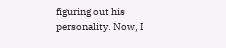figuring out his personality. Now, I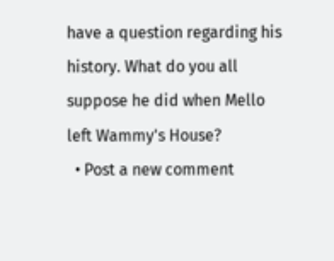have a question regarding his history. What do you all suppose he did when Mello left Wammy's House?
  • Post a new comment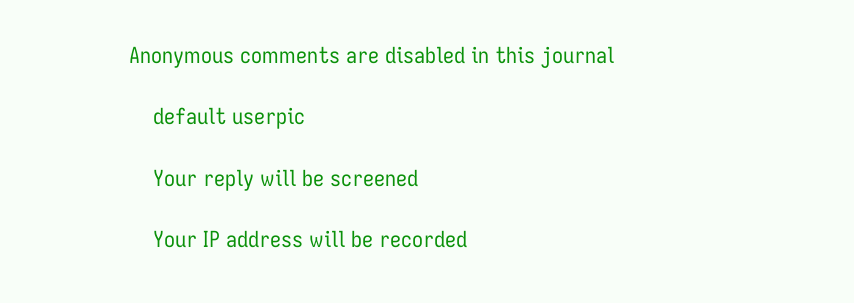Anonymous comments are disabled in this journal

    default userpic

    Your reply will be screened

    Your IP address will be recorded